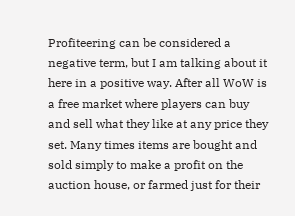Profiteering can be considered a negative term, but I am talking about it here in a positive way. After all WoW is a free market where players can buy and sell what they like at any price they set. Many times items are bought and sold simply to make a profit on the auction house, or farmed just for their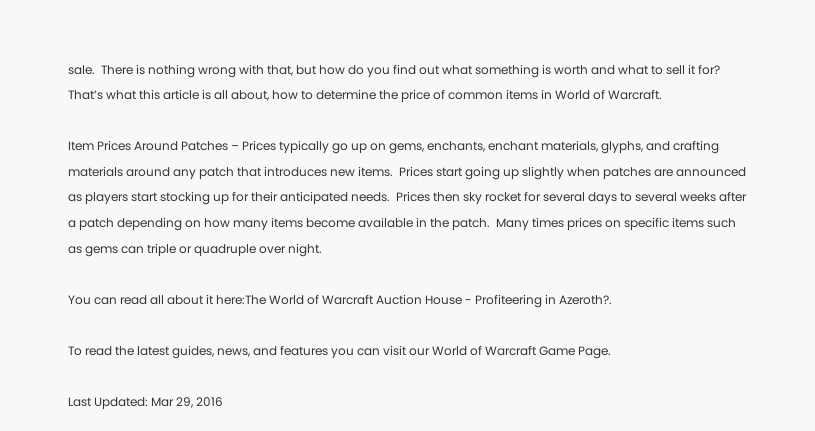sale.  There is nothing wrong with that, but how do you find out what something is worth and what to sell it for?  That’s what this article is all about, how to determine the price of common items in World of Warcraft.

Item Prices Around Patches – Prices typically go up on gems, enchants, enchant materials, glyphs, and crafting materials around any patch that introduces new items.  Prices start going up slightly when patches are announced as players start stocking up for their anticipated needs.  Prices then sky rocket for several days to several weeks after a patch depending on how many items become available in the patch.  Many times prices on specific items such as gems can triple or quadruple over night.

You can read all about it here:The World of Warcraft Auction House - Profiteering in Azeroth?.

To read the latest guides, news, and features you can visit our World of Warcraft Game Page.

Last Updated: Mar 29, 2016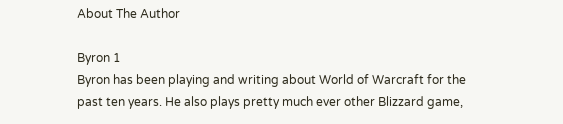About The Author

Byron 1
Byron has been playing and writing about World of Warcraft for the past ten years. He also plays pretty much ever other Blizzard game,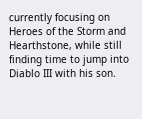currently focusing on Heroes of the Storm and Hearthstone, while still finding time to jump into Diablo III with his son.